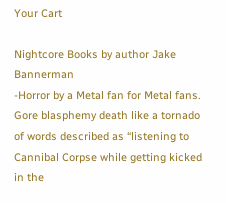Your Cart

Nightcore Books by author Jake Bannerman
-Horror by a Metal fan for Metal fans. Gore blasphemy death like a tornado of words described as “listening to Cannibal Corpse while getting kicked in the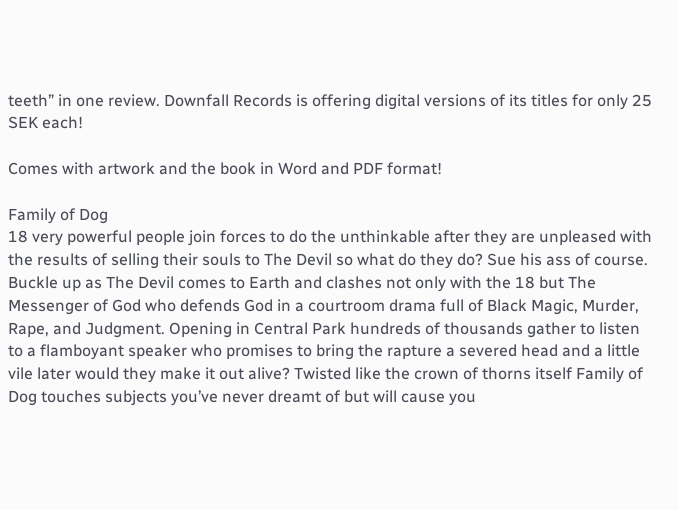teeth” in one review. Downfall Records is offering digital versions of its titles for only 25 SEK each!

Comes with artwork and the book in Word and PDF format!

Family of Dog
18 very powerful people join forces to do the unthinkable after they are unpleased with the results of selling their souls to The Devil so what do they do? Sue his ass of course. Buckle up as The Devil comes to Earth and clashes not only with the 18 but The Messenger of God who defends God in a courtroom drama full of Black Magic, Murder, Rape, and Judgment. Opening in Central Park hundreds of thousands gather to listen to a flamboyant speaker who promises to bring the rapture a severed head and a little vile later would they make it out alive? Twisted like the crown of thorns itself Family of Dog touches subjects you’ve never dreamt of but will cause you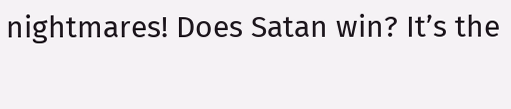nightmares! Does Satan win? It’s the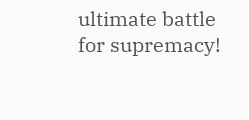ultimate battle for supremacy!